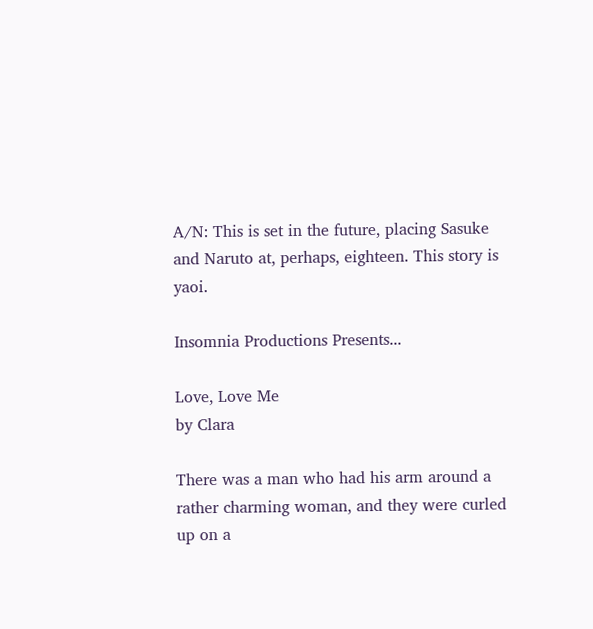A/N: This is set in the future, placing Sasuke and Naruto at, perhaps, eighteen. This story is yaoi.

Insomnia Productions Presents...

Love, Love Me
by Clara

There was a man who had his arm around a rather charming woman, and they were curled up on a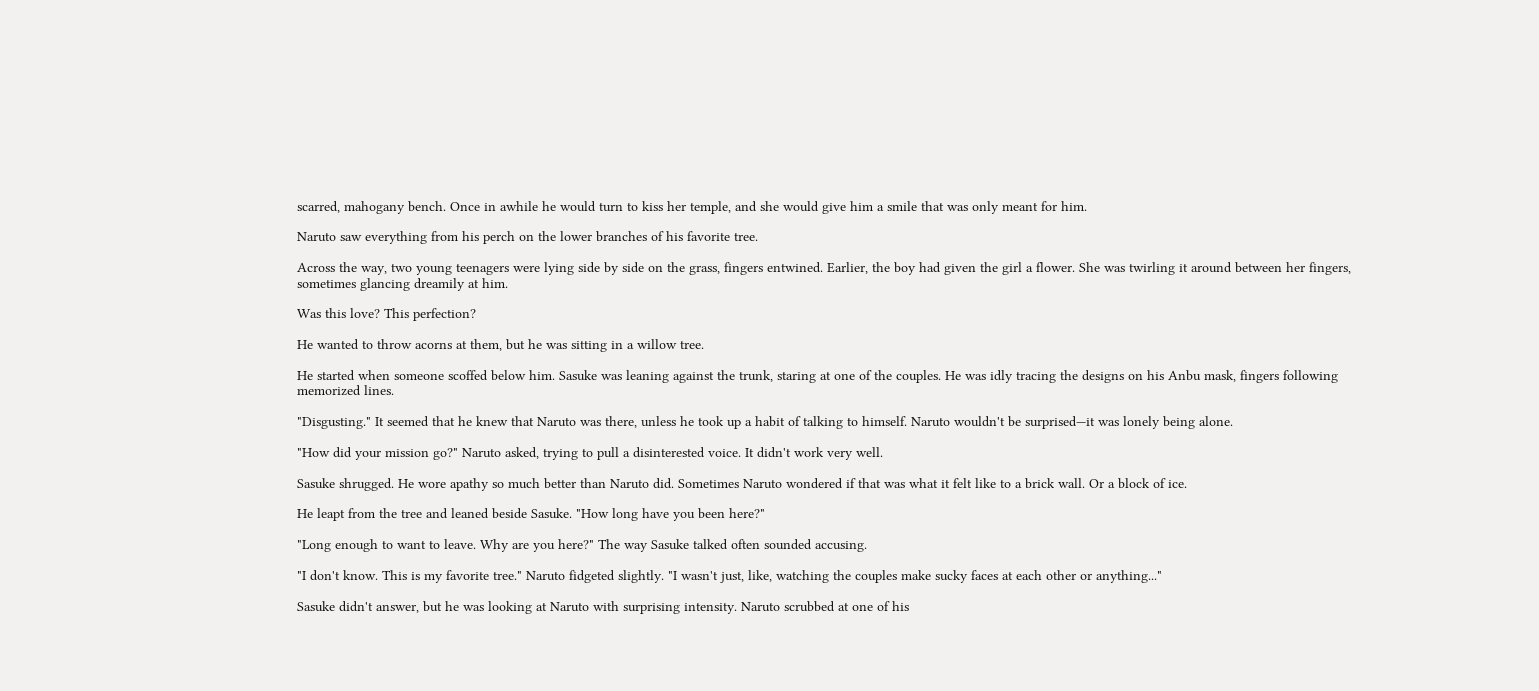scarred, mahogany bench. Once in awhile he would turn to kiss her temple, and she would give him a smile that was only meant for him.

Naruto saw everything from his perch on the lower branches of his favorite tree.

Across the way, two young teenagers were lying side by side on the grass, fingers entwined. Earlier, the boy had given the girl a flower. She was twirling it around between her fingers, sometimes glancing dreamily at him.

Was this love? This perfection?

He wanted to throw acorns at them, but he was sitting in a willow tree.

He started when someone scoffed below him. Sasuke was leaning against the trunk, staring at one of the couples. He was idly tracing the designs on his Anbu mask, fingers following memorized lines.

"Disgusting." It seemed that he knew that Naruto was there, unless he took up a habit of talking to himself. Naruto wouldn't be surprised—it was lonely being alone.

"How did your mission go?" Naruto asked, trying to pull a disinterested voice. It didn't work very well.

Sasuke shrugged. He wore apathy so much better than Naruto did. Sometimes Naruto wondered if that was what it felt like to a brick wall. Or a block of ice.

He leapt from the tree and leaned beside Sasuke. "How long have you been here?"

"Long enough to want to leave. Why are you here?" The way Sasuke talked often sounded accusing.

"I don't know. This is my favorite tree." Naruto fidgeted slightly. "I wasn't just, like, watching the couples make sucky faces at each other or anything..."

Sasuke didn't answer, but he was looking at Naruto with surprising intensity. Naruto scrubbed at one of his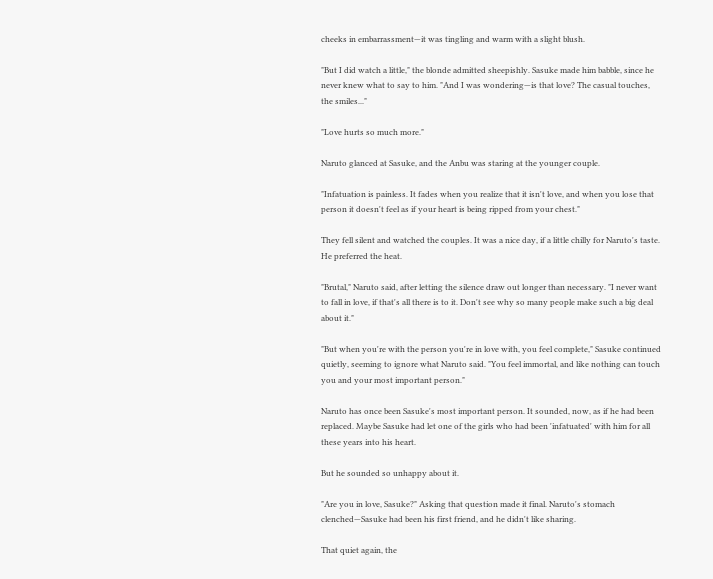cheeks in embarrassment—it was tingling and warm with a slight blush.

"But I did watch a little," the blonde admitted sheepishly. Sasuke made him babble, since he never knew what to say to him. "And I was wondering—is that love? The casual touches, the smiles..."

"Love hurts so much more."

Naruto glanced at Sasuke, and the Anbu was staring at the younger couple.

"Infatuation is painless. It fades when you realize that it isn't love, and when you lose that person it doesn't feel as if your heart is being ripped from your chest."

They fell silent and watched the couples. It was a nice day, if a little chilly for Naruto's taste. He preferred the heat.

"Brutal," Naruto said, after letting the silence draw out longer than necessary. "I never want to fall in love, if that's all there is to it. Don't see why so many people make such a big deal about it."

"But when you're with the person you're in love with, you feel complete," Sasuke continued quietly, seeming to ignore what Naruto said. "You feel immortal, and like nothing can touch you and your most important person."

Naruto has once been Sasuke's most important person. It sounded, now, as if he had been replaced. Maybe Sasuke had let one of the girls who had been 'infatuated' with him for all these years into his heart.

But he sounded so unhappy about it.

"Are you in love, Sasuke?" Asking that question made it final. Naruto's stomach clenched—Sasuke had been his first friend, and he didn't like sharing.

That quiet again, the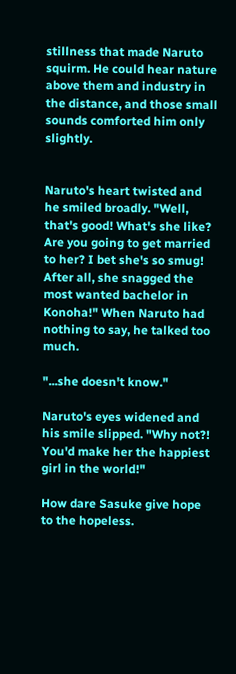stillness that made Naruto squirm. He could hear nature above them and industry in the distance, and those small sounds comforted him only slightly.


Naruto's heart twisted and he smiled broadly. "Well, that's good! What's she like? Are you going to get married to her? I bet she's so smug! After all, she snagged the most wanted bachelor in Konoha!" When Naruto had nothing to say, he talked too much.

"...she doesn't know."

Naruto's eyes widened and his smile slipped. "Why not?! You'd make her the happiest girl in the world!"

How dare Sasuke give hope to the hopeless.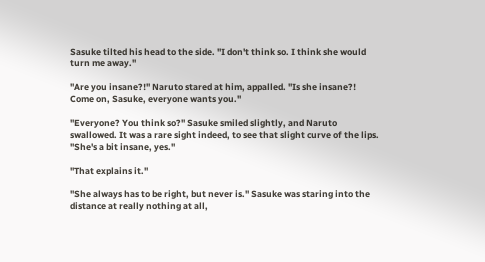Sasuke tilted his head to the side. "I don't think so. I think she would turn me away."

"Are you insane?!" Naruto stared at him, appalled. "Is she insane?! Come on, Sasuke, everyone wants you."

"Everyone? You think so?" Sasuke smiled slightly, and Naruto swallowed. It was a rare sight indeed, to see that slight curve of the lips. "She's a bit insane, yes."

"That explains it."

"She always has to be right, but never is." Sasuke was staring into the distance at really nothing at all,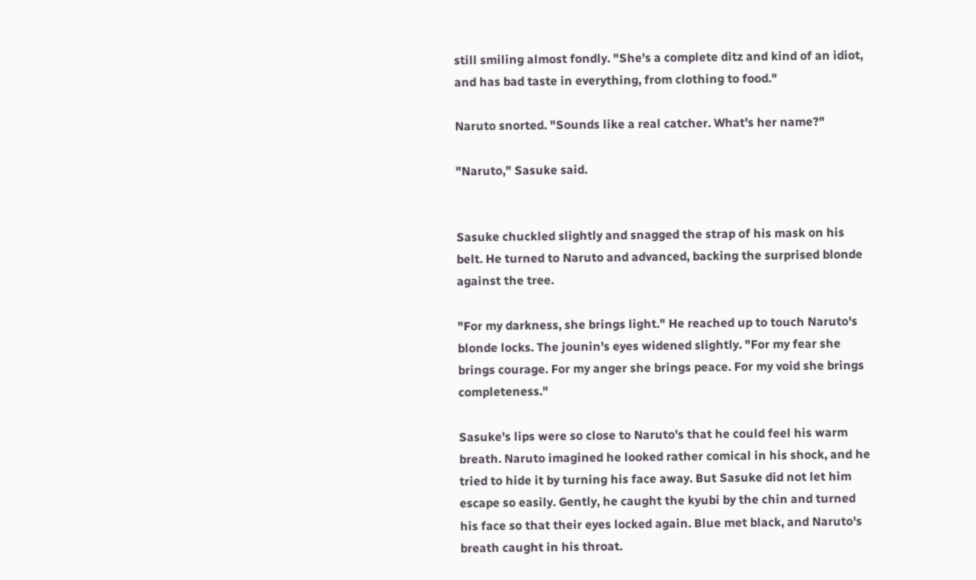still smiling almost fondly. "She's a complete ditz and kind of an idiot, and has bad taste in everything, from clothing to food."

Naruto snorted. "Sounds like a real catcher. What's her name?"

"Naruto," Sasuke said.


Sasuke chuckled slightly and snagged the strap of his mask on his belt. He turned to Naruto and advanced, backing the surprised blonde against the tree.

"For my darkness, she brings light." He reached up to touch Naruto's blonde locks. The jounin's eyes widened slightly. "For my fear she brings courage. For my anger she brings peace. For my void she brings completeness."

Sasuke's lips were so close to Naruto's that he could feel his warm breath. Naruto imagined he looked rather comical in his shock, and he tried to hide it by turning his face away. But Sasuke did not let him escape so easily. Gently, he caught the kyubi by the chin and turned his face so that their eyes locked again. Blue met black, and Naruto's breath caught in his throat.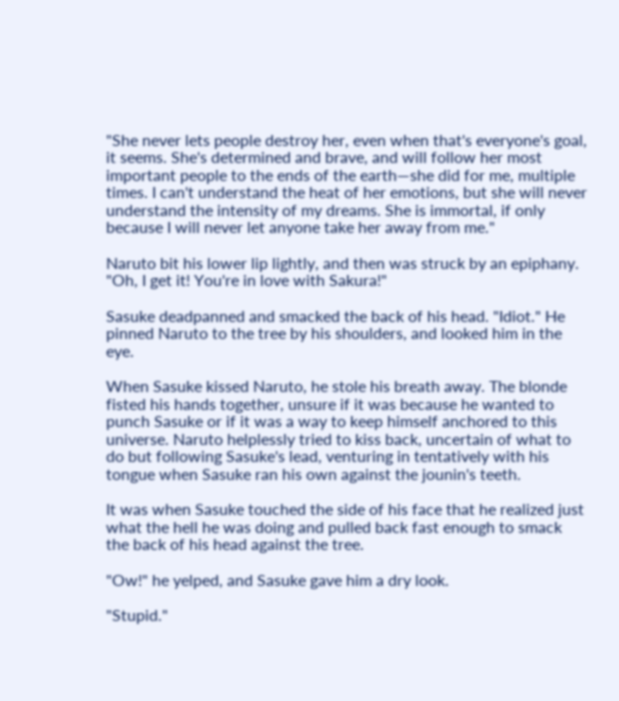"She never lets people destroy her, even when that's everyone's goal, it seems. She's determined and brave, and will follow her most important people to the ends of the earth—she did for me, multiple times. I can't understand the heat of her emotions, but she will never understand the intensity of my dreams. She is immortal, if only because I will never let anyone take her away from me."

Naruto bit his lower lip lightly, and then was struck by an epiphany. "Oh, I get it! You're in love with Sakura!"

Sasuke deadpanned and smacked the back of his head. "Idiot." He pinned Naruto to the tree by his shoulders, and looked him in the eye.

When Sasuke kissed Naruto, he stole his breath away. The blonde fisted his hands together, unsure if it was because he wanted to punch Sasuke or if it was a way to keep himself anchored to this universe. Naruto helplessly tried to kiss back, uncertain of what to do but following Sasuke's lead, venturing in tentatively with his tongue when Sasuke ran his own against the jounin's teeth.

It was when Sasuke touched the side of his face that he realized just what the hell he was doing and pulled back fast enough to smack the back of his head against the tree.

"Ow!" he yelped, and Sasuke gave him a dry look.

"Stupid."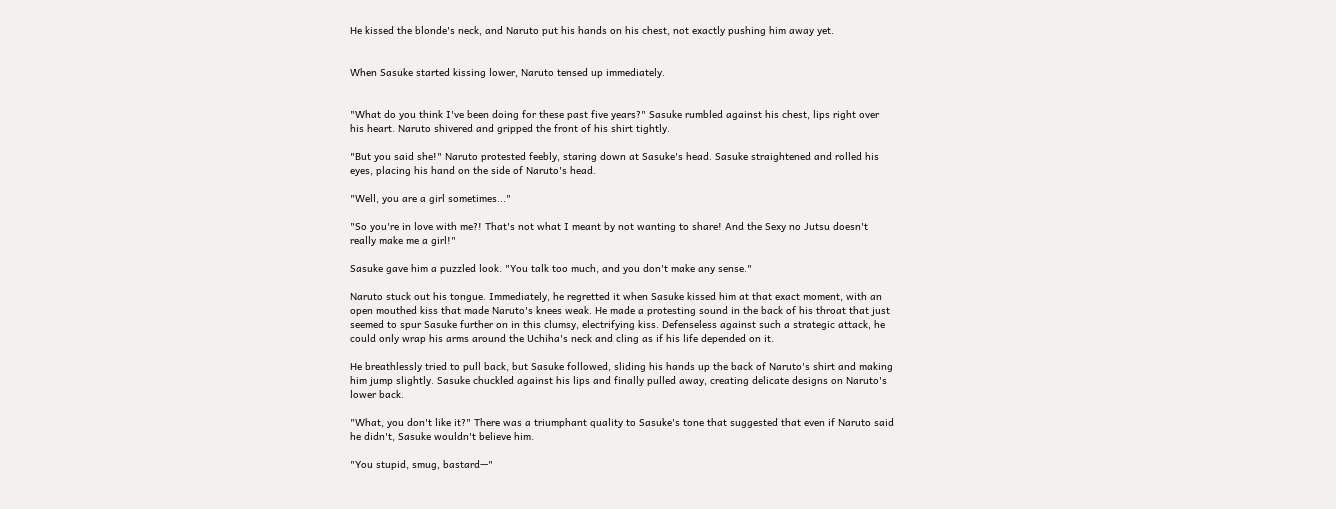He kissed the blonde's neck, and Naruto put his hands on his chest, not exactly pushing him away yet.


When Sasuke started kissing lower, Naruto tensed up immediately.


"What do you think I've been doing for these past five years?" Sasuke rumbled against his chest, lips right over his heart. Naruto shivered and gripped the front of his shirt tightly.

"But you said she!" Naruto protested feebly, staring down at Sasuke's head. Sasuke straightened and rolled his eyes, placing his hand on the side of Naruto's head.

"Well, you are a girl sometimes..."

"So you're in love with me?! That's not what I meant by not wanting to share! And the Sexy no Jutsu doesn't really make me a girl!"

Sasuke gave him a puzzled look. "You talk too much, and you don't make any sense."

Naruto stuck out his tongue. Immediately, he regretted it when Sasuke kissed him at that exact moment, with an open mouthed kiss that made Naruto's knees weak. He made a protesting sound in the back of his throat that just seemed to spur Sasuke further on in this clumsy, electrifying kiss. Defenseless against such a strategic attack, he could only wrap his arms around the Uchiha's neck and cling as if his life depended on it.

He breathlessly tried to pull back, but Sasuke followed, sliding his hands up the back of Naruto's shirt and making him jump slightly. Sasuke chuckled against his lips and finally pulled away, creating delicate designs on Naruto's lower back.

"What, you don't like it?" There was a triumphant quality to Sasuke's tone that suggested that even if Naruto said he didn't, Sasuke wouldn't believe him.

"You stupid, smug, bastard—"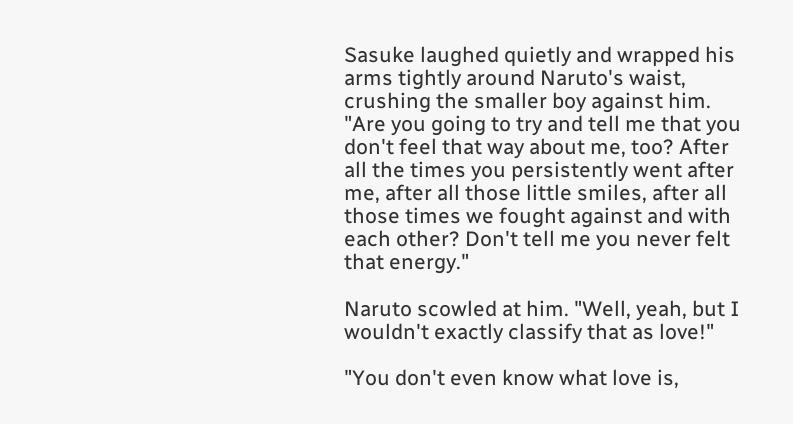Sasuke laughed quietly and wrapped his arms tightly around Naruto's waist, crushing the smaller boy against him. "Are you going to try and tell me that you don't feel that way about me, too? After all the times you persistently went after me, after all those little smiles, after all those times we fought against and with each other? Don't tell me you never felt that energy."

Naruto scowled at him. "Well, yeah, but I wouldn't exactly classify that as love!"

"You don't even know what love is,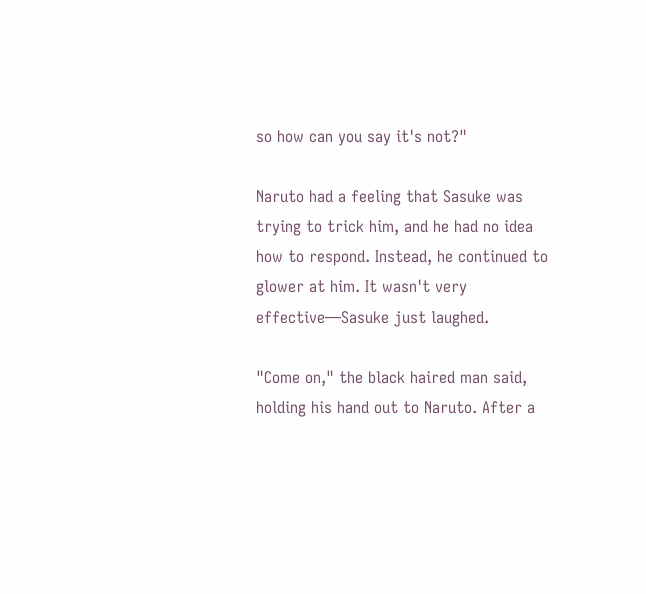so how can you say it's not?"

Naruto had a feeling that Sasuke was trying to trick him, and he had no idea how to respond. Instead, he continued to glower at him. It wasn't very effective—Sasuke just laughed.

"Come on," the black haired man said, holding his hand out to Naruto. After a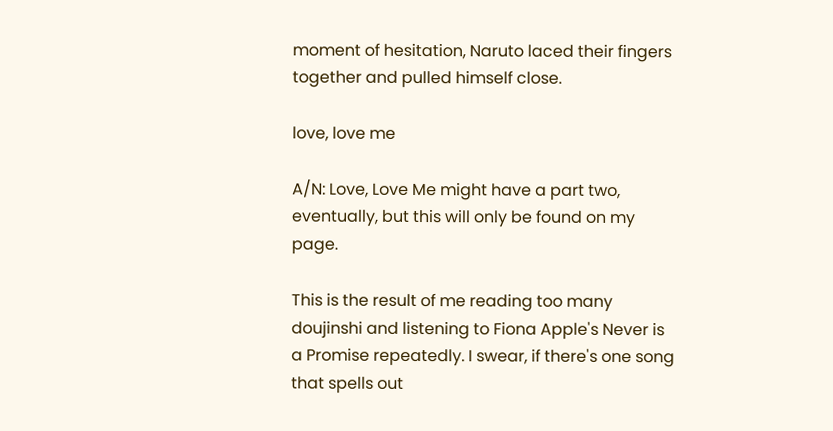moment of hesitation, Naruto laced their fingers together and pulled himself close.

love, love me

A/N: Love, Love Me might have a part two, eventually, but this will only be found on my page.

This is the result of me reading too many doujinshi and listening to Fiona Apple's Never is a Promise repeatedly. I swear, if there's one song that spells out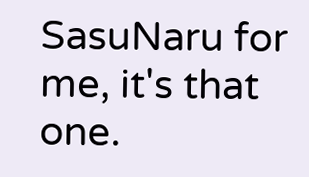SasuNaru for me, it's that one.